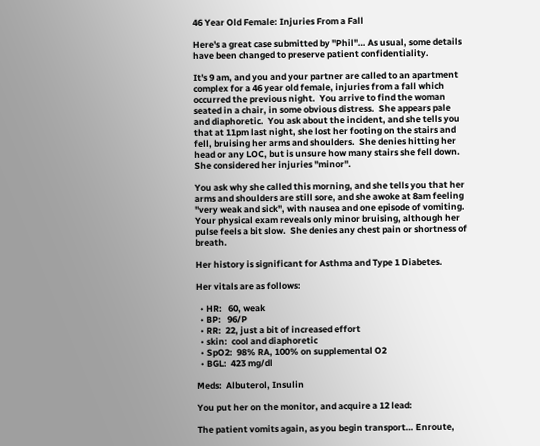46 Year Old Female: Injuries From a Fall

Here's a great case submitted by "Phil"… As usual, some details have been changed to preserve patient confidentiality.

It's 9 am, and you and your partner are called to an apartment complex for a 46 year old female, injuries from a fall which occurred the previous night.  You arrive to find the woman seated in a chair, in some obvious distress.  She appears pale and diaphoretic.  You ask about the incident, and she tells you that at 11pm last night, she lost her footing on the stairs and fell, bruising her arms and shoulders.  She denies hitting her head or any LOC, but is unsure how many stairs she fell down.  She considered her injuries "minor".

You ask why she called this morning, and she tells you that her arms and shoulders are still sore, and she awoke at 8am feeling "very weak and sick", with nausea and one episode of vomiting. Your physical exam reveals only minor bruising, although her pulse feels a bit slow.  She denies any chest pain or shortness of breath.

Her history is significant for Asthma and Type 1 Diabetes.

Her vitals are as follows:

  • HR:   60, weak
  • BP:   96/P
  • RR:  22, just a bit of increased effort
  • skin:  cool and diaphoretic
  • SpO2:  98% RA, 100% on supplemental O2
  • BGL:  423 mg/dl

Meds:  Albuterol, Insulin

You put her on the monitor, and acquire a 12 lead:

The patient vomits again, as you begin transport… Enroute,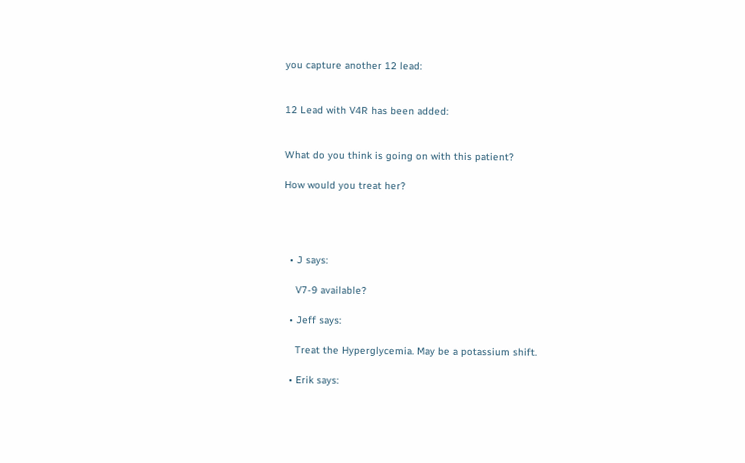you capture another 12 lead:


12 Lead with V4R has been added:


What do you think is going on with this patient?

How would you treat her?




  • J says:

    V7-9 available?

  • Jeff says:

    Treat the Hyperglycemia. May be a potassium shift.

  • Erik says: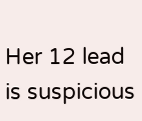Her 12 lead is suspicious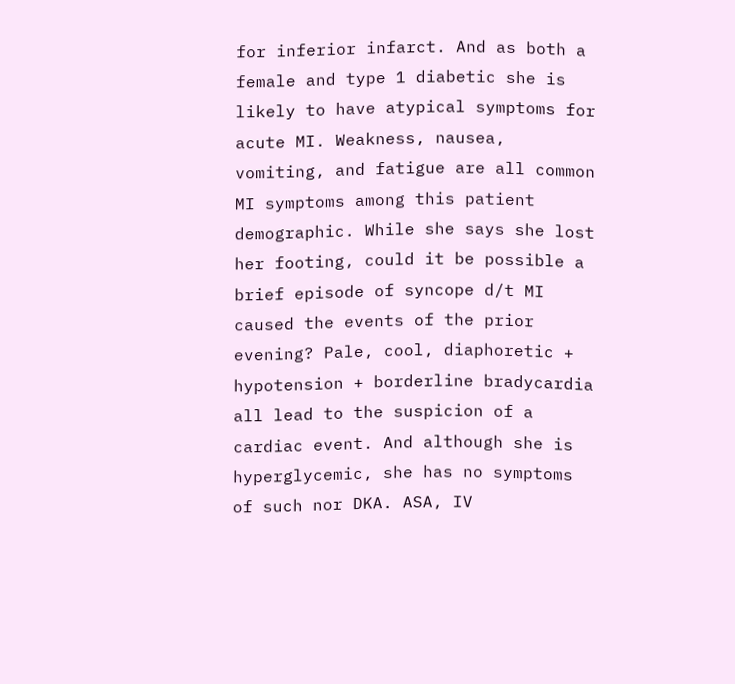for inferior infarct. And as both a female and type 1 diabetic she is likely to have atypical symptoms for acute MI. Weakness, nausea, vomiting, and fatigue are all common MI symptoms among this patient demographic. While she says she lost her footing, could it be possible a brief episode of syncope d/t MI caused the events of the prior evening? Pale, cool, diaphoretic + hypotension + borderline bradycardia all lead to the suspicion of a cardiac event. And although she is hyperglycemic, she has no symptoms of such nor DKA. ASA, IV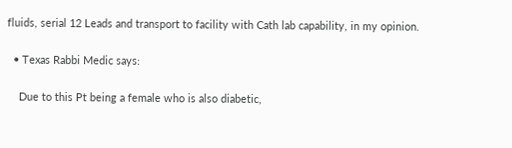fluids, serial 12 Leads and transport to facility with Cath lab capability, in my opinion.

  • Texas Rabbi Medic says:

    Due to this Pt being a female who is also diabetic,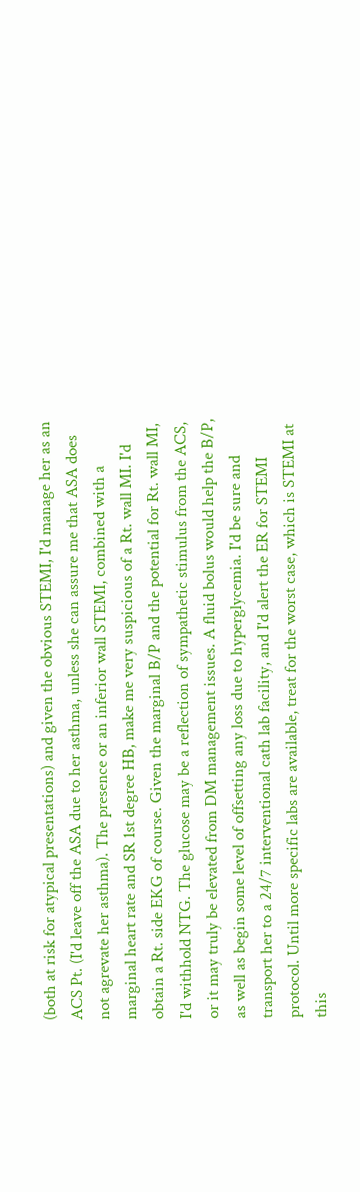(both at risk for atypical presentations) and given the obvious STEMI, I'd manage her as an ACS Pt. (I'd leave off the ASA due to her asthma, unless she can assure me that ASA does not agrevate her asthma). The presence or an inferior wall STEMI, combined with a marginal heart rate and SR 1st degree HB, make me very suspicious of a Rt. wall MI. I'd obtain a Rt. side EKG of course. Given the marginal B/P and the potential for Rt. wall MI, I'd withhold NTG. The glucose may be a reflection of sympathetic stimulus from the ACS, or it may truly be elevated from DM management issues. A fluid bolus would help the B/P, as well as begin some level of offsetting any loss due to hyperglycemia. I'd be sure and transport her to a 24/7 interventional cath lab facility, and I'd alert the ER for STEMI protocol. Until more specific labs are available, treat for the worst case, which is STEMI at this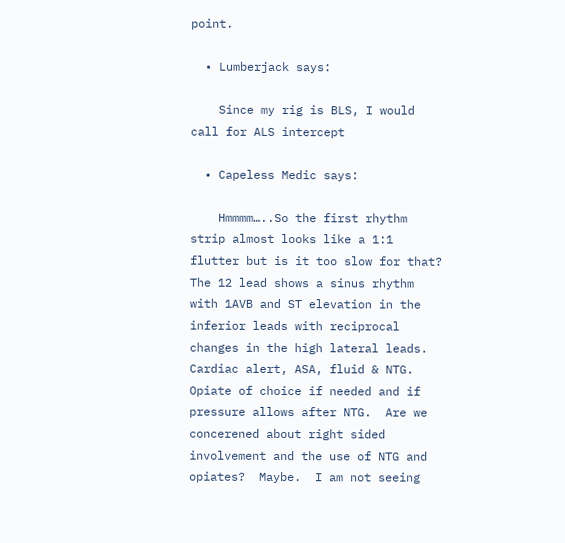point.

  • Lumberjack says:

    Since my rig is BLS, I would call for ALS intercept

  • Capeless Medic says:

    Hmmmm…..So the first rhythm strip almost looks like a 1:1 flutter but is it too slow for that?  The 12 lead shows a sinus rhythm with 1AVB and ST elevation in the inferior leads with reciprocal changes in the high lateral leads.  Cardiac alert, ASA, fluid & NTG.  Opiate of choice if needed and if pressure allows after NTG.  Are we concerened about right sided involvement and the use of NTG and opiates?  Maybe.  I am not seeing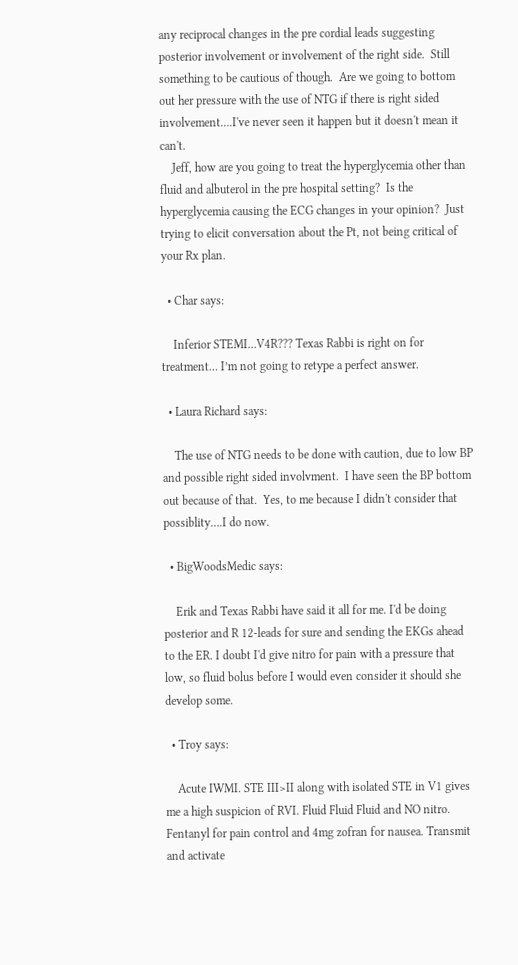any reciprocal changes in the pre cordial leads suggesting posterior involvement or involvement of the right side.  Still something to be cautious of though.  Are we going to bottom out her pressure with the use of NTG if there is right sided involvement….I've never seen it happen but it doesn't mean it can't.
    Jeff, how are you going to treat the hyperglycemia other than fluid and albuterol in the pre hospital setting?  Is the hyperglycemia causing the ECG changes in your opinion?  Just trying to elicit conversation about the Pt, not being critical of your Rx plan.

  • Char says:

    Inferior STEMI…V4R??? Texas Rabbi is right on for treatment… I’m not going to retype a perfect answer.

  • Laura Richard says:

    The use of NTG needs to be done with caution, due to low BP and possible right sided involvment.  I have seen the BP bottom out because of that.  Yes, to me because I didn't consider that possiblity….I do now.

  • BigWoodsMedic says:

    Erik and Texas Rabbi have said it all for me. I'd be doing posterior and R 12-leads for sure and sending the EKGs ahead to the ER. I doubt I'd give nitro for pain with a pressure that low, so fluid bolus before I would even consider it should she develop some.

  • Troy says:

    Acute IWMI. STE III>II along with isolated STE in V1 gives me a high suspicion of RVI. Fluid Fluid Fluid and NO nitro. Fentanyl for pain control and 4mg zofran for nausea. Transmit and activate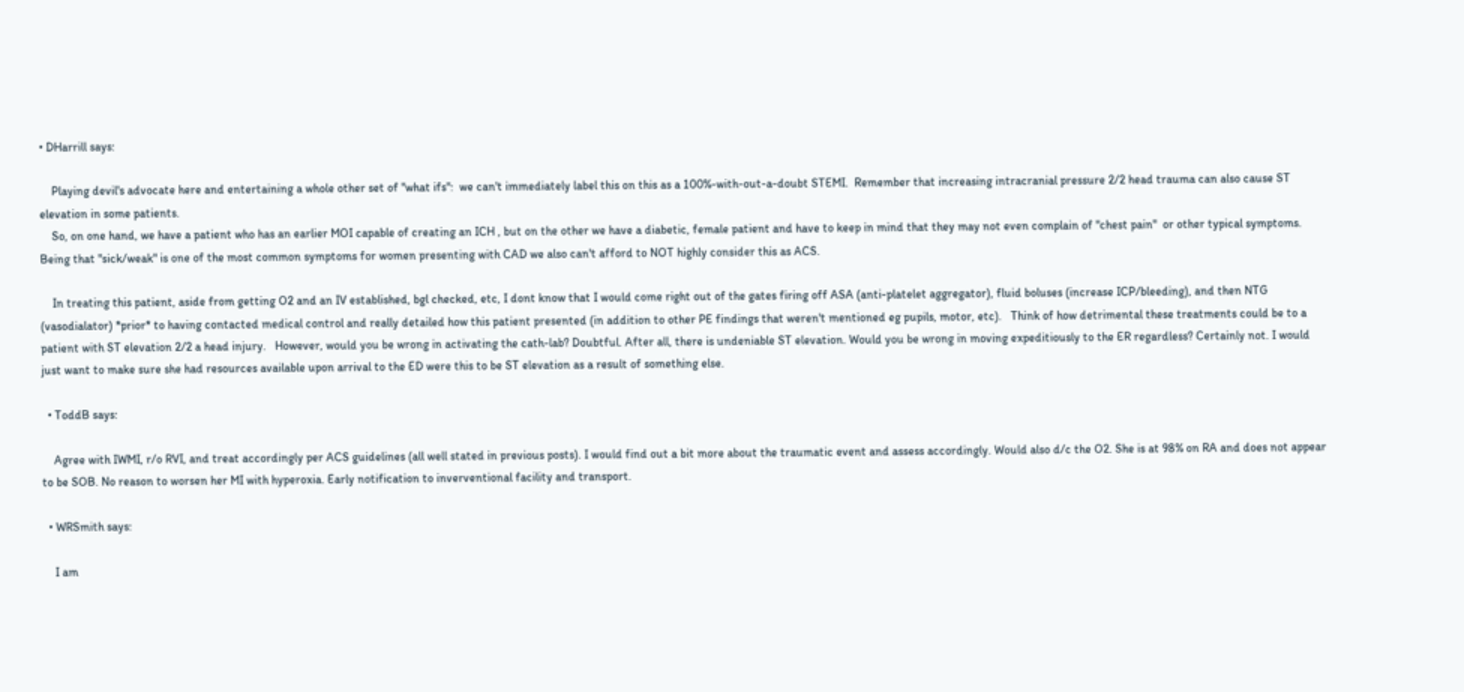• DHarrill says:

    Playing devil's advocate here and entertaining a whole other set of "what ifs":  we can't immediately label this on this as a 100%-with-out-a-doubt STEMI.  Remember that increasing intracranial pressure 2/2 head trauma can also cause ST elevation in some patients.
    So, on one hand, we have a patient who has an earlier MOI capable of creating an ICH , but on the other we have a diabetic, female patient and have to keep in mind that they may not even complain of "chest pain"  or other typical symptoms.  Being that "sick/weak" is one of the most common symptoms for women presenting with CAD we also can't afford to NOT highly consider this as ACS.

    In treating this patient, aside from getting O2 and an IV established, bgl checked, etc, I dont know that I would come right out of the gates firing off ASA (anti-platelet aggregator), fluid boluses (increase ICP/bleeding), and then NTG (vasodialator) *prior* to having contacted medical control and really detailed how this patient presented (in addition to other PE findings that weren't mentioned eg pupils, motor, etc).   Think of how detrimental these treatments could be to a patient with ST elevation 2/2 a head injury.   However, would you be wrong in activating the cath-lab? Doubtful. After all, there is undeniable ST elevation. Would you be wrong in moving expeditiously to the ER regardless? Certainly not. I would just want to make sure she had resources available upon arrival to the ED were this to be ST elevation as a result of something else.

  • ToddB says:

    Agree with IWMI, r/o RVI, and treat accordingly per ACS guidelines (all well stated in previous posts). I would find out a bit more about the traumatic event and assess accordingly. Would also d/c the O2. She is at 98% on RA and does not appear to be SOB. No reason to worsen her MI with hyperoxia. Early notification to inverventional facility and transport.

  • WRSmith says:

    I am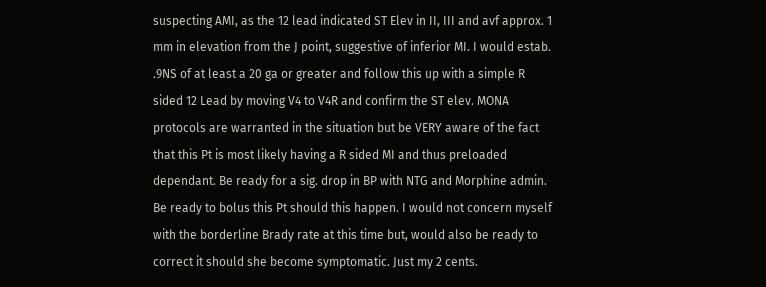suspecting AMI, as the 12 lead indicated ST Elev in II, III and avf approx. 1 mm in elevation from the J point, suggestive of inferior MI. I would estab. .9NS of at least a 20 ga or greater and follow this up with a simple R sided 12 Lead by moving V4 to V4R and confirm the ST elev. MONA protocols are warranted in the situation but be VERY aware of the fact that this Pt is most likely having a R sided MI and thus preloaded dependant. Be ready for a sig. drop in BP with NTG and Morphine admin. Be ready to bolus this Pt should this happen. I would not concern myself with the borderline Brady rate at this time but, would also be ready to correct it should she become symptomatic. Just my 2 cents.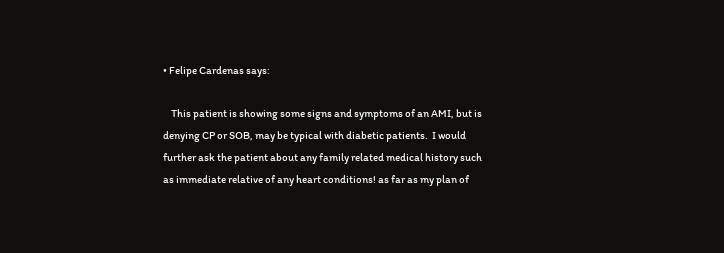• Felipe Cardenas says:

    This patient is showing some signs and symptoms of an AMI, but is denying CP or SOB, may be typical with diabetic patients.  I would further ask the patient about any family related medical history such as immediate relative of any heart conditions! as far as my plan of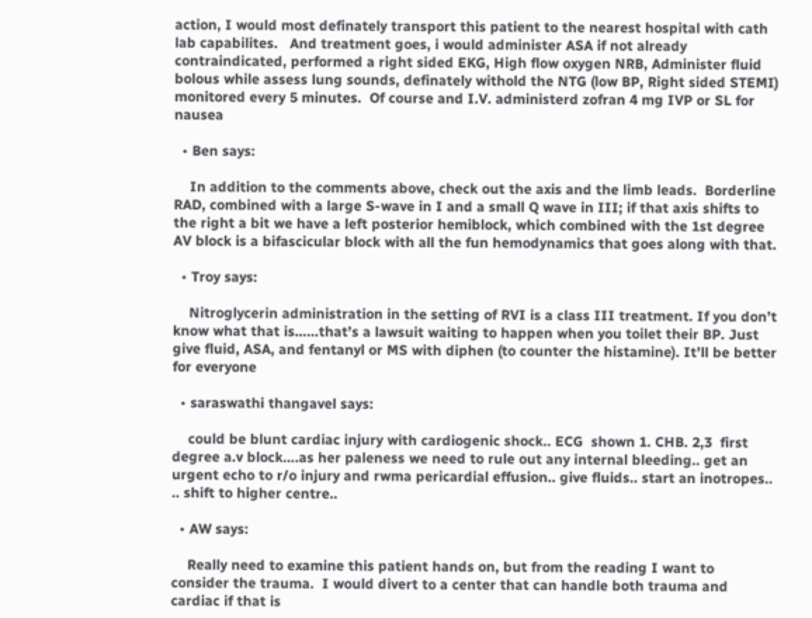action, I would most definately transport this patient to the nearest hospital with cath lab capabilites.   And treatment goes, i would administer ASA if not already contraindicated, performed a right sided EKG, High flow oxygen NRB, Administer fluid bolous while assess lung sounds, definately withold the NTG (low BP, Right sided STEMI) monitored every 5 minutes.  Of course and I.V. administerd zofran 4 mg IVP or SL for nausea

  • Ben says:

    In addition to the comments above, check out the axis and the limb leads.  Borderline RAD, combined with a large S-wave in I and a small Q wave in III; if that axis shifts to the right a bit we have a left posterior hemiblock, which combined with the 1st degree AV block is a bifascicular block with all the fun hemodynamics that goes along with that.

  • Troy says:

    Nitroglycerin administration in the setting of RVI is a class III treatment. If you don’t know what that is……that’s a lawsuit waiting to happen when you toilet their BP. Just give fluid, ASA, and fentanyl or MS with diphen (to counter the histamine). It’ll be better for everyone

  • saraswathi thangavel says:

    could be blunt cardiac injury with cardiogenic shock.. ECG  shown 1. CHB. 2,3  first degree a.v block….as her paleness we need to rule out any internal bleeding.. get an urgent echo to r/o injury and rwma pericardial effusion.. give fluids.. start an inotropes.. .. shift to higher centre..

  • AW says:

    Really need to examine this patient hands on, but from the reading I want to consider the trauma.  I would divert to a center that can handle both trauma and cardiac if that is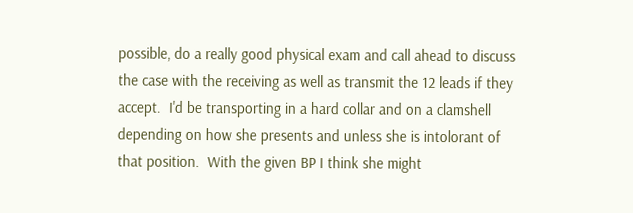possible, do a really good physical exam and call ahead to discuss the case with the receiving as well as transmit the 12 leads if they accept.  I'd be transporting in a hard collar and on a clamshell depending on how she presents and unless she is intolorant of that position.  With the given BP I think she might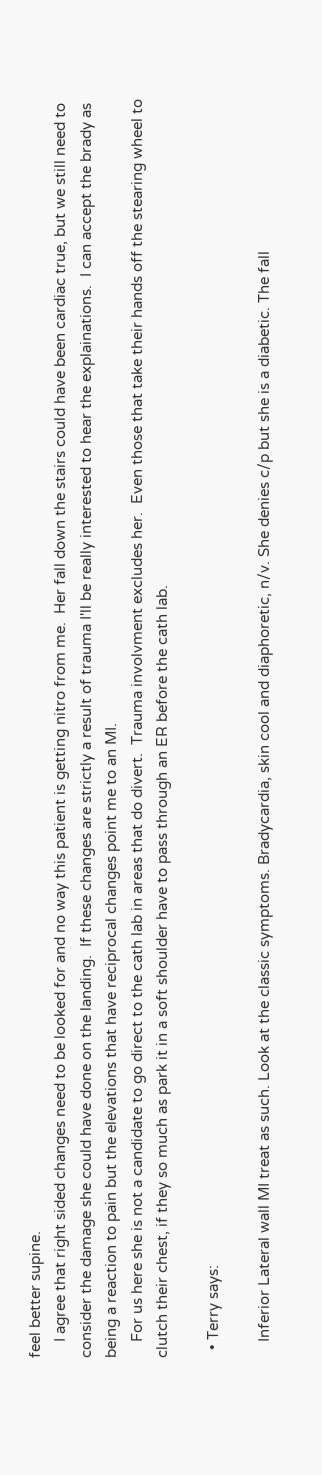feel better supine.
    I agree that right sided changes need to be looked for and no way this patient is getting nitro from me.  Her fall down the stairs could have been cardiac true, but we still need to consider the damage she could have done on the landing.  If these changes are strictly a result of trauma I'll be really interested to hear the explainations.  I can accept the brady as being a reaction to pain but the elevations that have reciprocal changes point me to an MI.
    For us here she is not a candidate to go direct to the cath lab in areas that do divert.  Trauma involvment excludes her.  Even those that take their hands off the stearing wheel to clutch their chest, if they so much as park it in a soft shoulder have to pass through an ER before the cath lab.

  • Terry says:

    Inferior Lateral wall MI treat as such. Look at the classic symptoms. Bradycardia, skin cool and diaphoretic, n/v. She denies c/p but she is a diabetic. The fall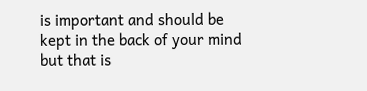is important and should be kept in the back of your mind but that is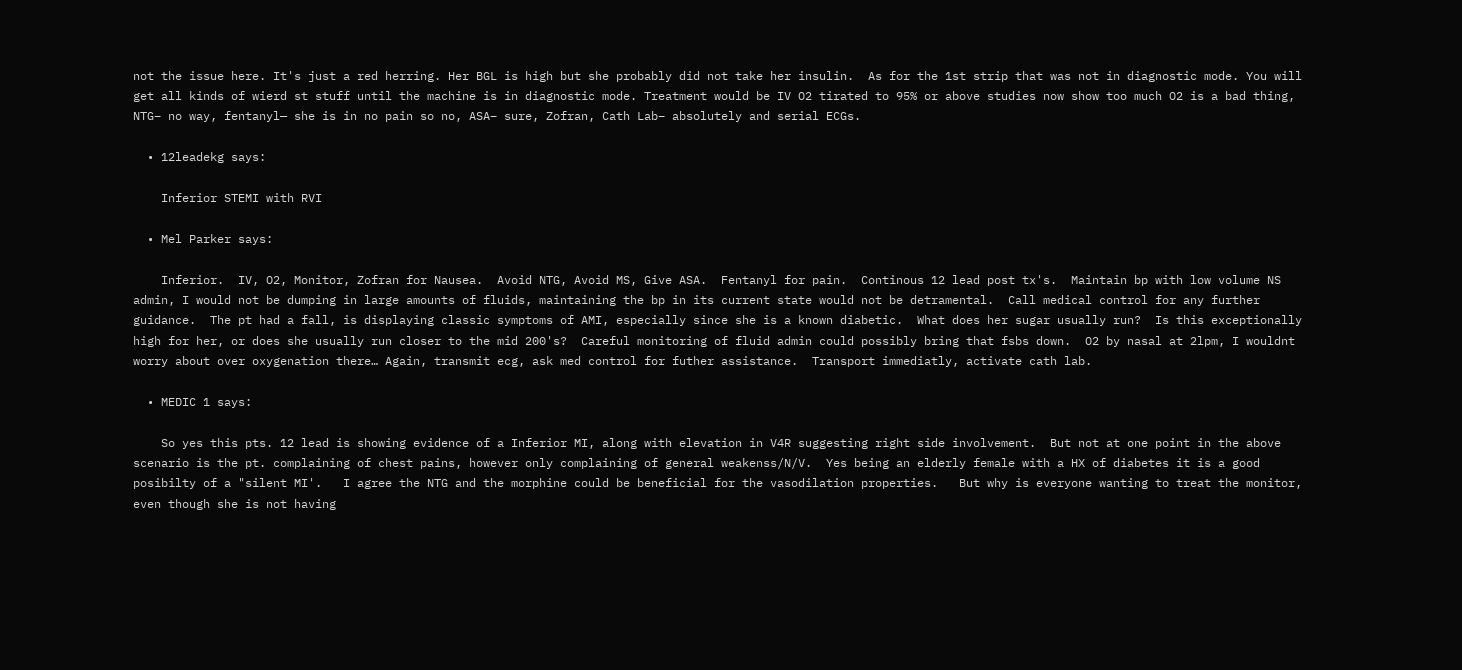not the issue here. It's just a red herring. Her BGL is high but she probably did not take her insulin.  As for the 1st strip that was not in diagnostic mode. You will get all kinds of wierd st stuff until the machine is in diagnostic mode. Treatment would be IV O2 tirated to 95% or above studies now show too much O2 is a bad thing, NTG– no way, fentanyl— she is in no pain so no, ASA– sure, Zofran, Cath Lab– absolutely and serial ECGs.

  • 12leadekg says:

    Inferior STEMI with RVI

  • Mel Parker says:

    Inferior.  IV, O2, Monitor, Zofran for Nausea.  Avoid NTG, Avoid MS, Give ASA.  Fentanyl for pain.  Continous 12 lead post tx's.  Maintain bp with low volume NS admin, I would not be dumping in large amounts of fluids, maintaining the bp in its current state would not be detramental.  Call medical control for any further guidance.  The pt had a fall, is displaying classic symptoms of AMI, especially since she is a known diabetic.  What does her sugar usually run?  Is this exceptionally high for her, or does she usually run closer to the mid 200's?  Careful monitoring of fluid admin could possibly bring that fsbs down.  O2 by nasal at 2lpm, I wouldnt worry about over oxygenation there… Again, transmit ecg, ask med control for futher assistance.  Transport immediatly, activate cath lab.

  • MEDIC 1 says:

    So yes this pts. 12 lead is showing evidence of a Inferior MI, along with elevation in V4R suggesting right side involvement.  But not at one point in the above scenario is the pt. complaining of chest pains, however only complaining of general weakenss/N/V.  Yes being an elderly female with a HX of diabetes it is a good posibilty of a "silent MI'.   I agree the NTG and the morphine could be beneficial for the vasodilation properties.   But why is everyone wanting to treat the monitor, even though she is not having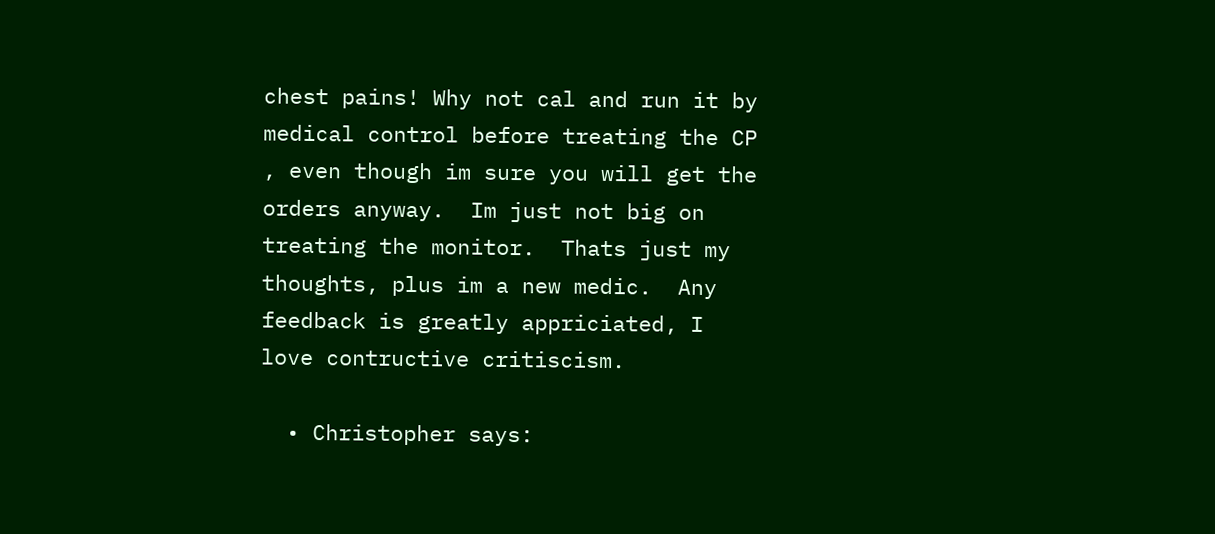chest pains! Why not cal and run it by medical control before treating the CP , even though im sure you will get the orders anyway.  Im just not big on treating the monitor.  Thats just my thoughts, plus im a new medic.  Any feedback is greatly appriciated, I love contructive critiscism.

  • Christopher says: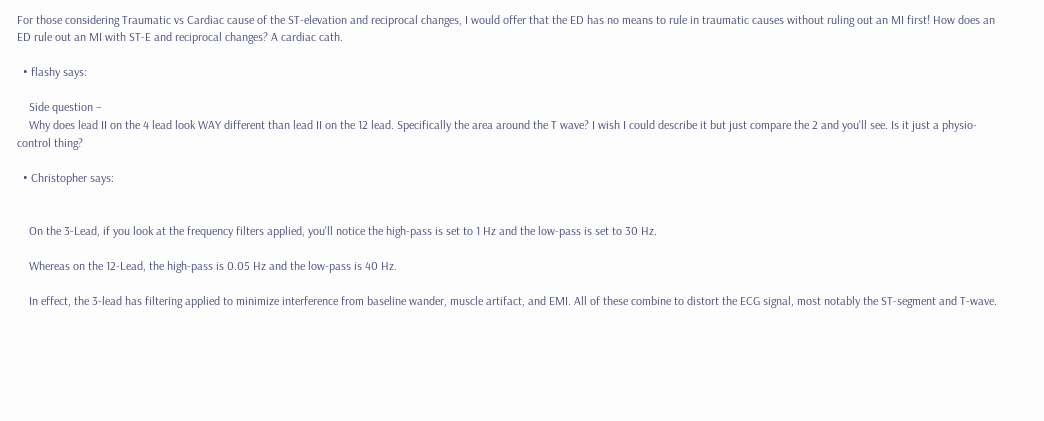For those considering Traumatic vs Cardiac cause of the ST-elevation and reciprocal changes, I would offer that the ED has no means to rule in traumatic causes without ruling out an MI first! How does an ED rule out an MI with ST-E and reciprocal changes? A cardiac cath.

  • flashy says:

    Side question –
    Why does lead II on the 4 lead look WAY different than lead II on the 12 lead. Specifically the area around the T wave? I wish I could describe it but just compare the 2 and you'll see. Is it just a physio-control thing?

  • Christopher says:


    On the 3-Lead, if you look at the frequency filters applied, you'll notice the high-pass is set to 1 Hz and the low-pass is set to 30 Hz.

    Whereas on the 12-Lead, the high-pass is 0.05 Hz and the low-pass is 40 Hz.

    In effect, the 3-lead has filtering applied to minimize interference from baseline wander, muscle artifact, and EMI. All of these combine to distort the ECG signal, most notably the ST-segment and T-wave.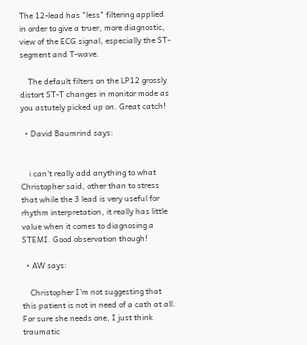The 12-lead has "less" filtering applied in order to give a truer, more diagnostic, view of the ECG signal, especially the ST-segment and T-wave.

    The default filters on the LP12 grossly distort ST-T changes in monitor mode as you astutely picked up on. Great catch!

  • David Baumrind says:


    i can't really add anything to what Christopher said, other than to stress that while the 3 lead is very useful for rhythm interpretation, it really has little value when it comes to diagnosing a STEMI. Good observation though!

  • AW says:

    Christopher I'm not suggesting that this patient is not in need of a cath at all.  For sure she needs one, I just think traumatic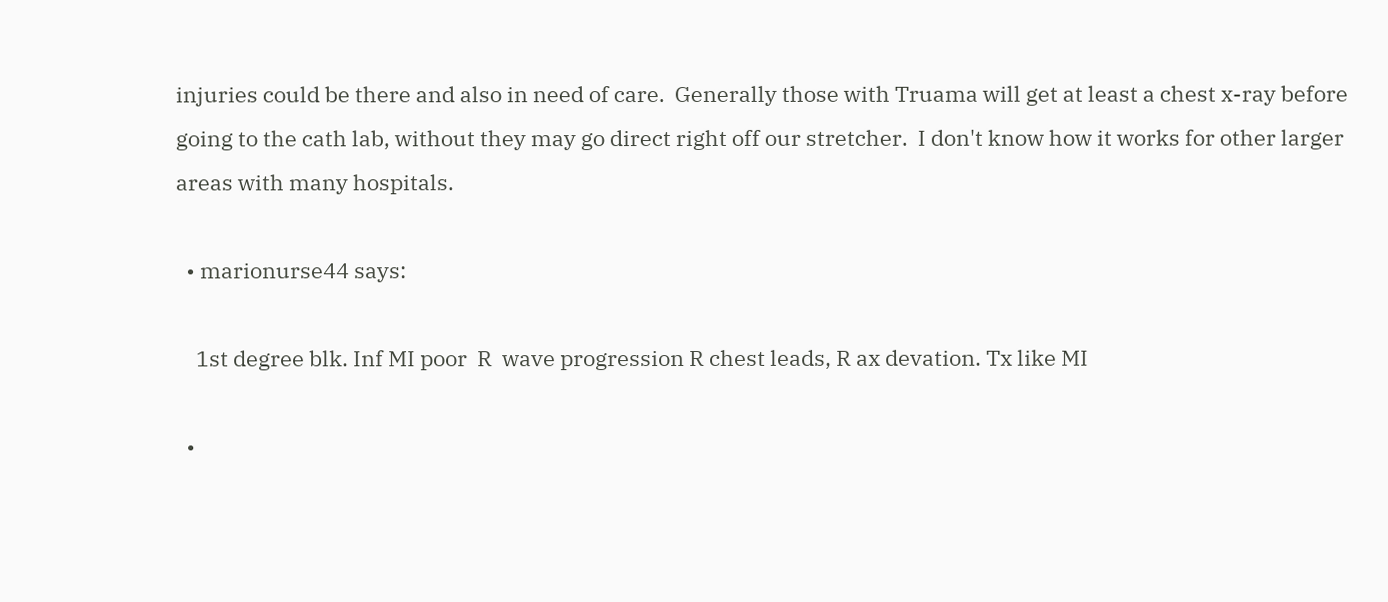injuries could be there and also in need of care.  Generally those with Truama will get at least a chest x-ray before going to the cath lab, without they may go direct right off our stretcher.  I don't know how it works for other larger areas with many hospitals.

  • marionurse44 says:

    1st degree blk. Inf MI poor  R  wave progression R chest leads, R ax devation. Tx like MI

  •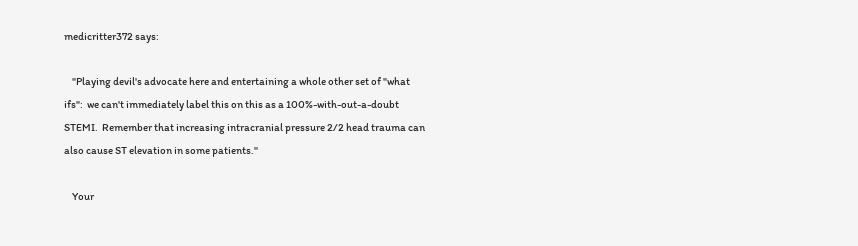medicritter372 says:

    "Playing devil's advocate here and entertaining a whole other set of "what ifs":  we can't immediately label this on this as a 100%-with-out-a-doubt STEMI.  Remember that increasing intracranial pressure 2/2 head trauma can also cause ST elevation in some patients."

    Your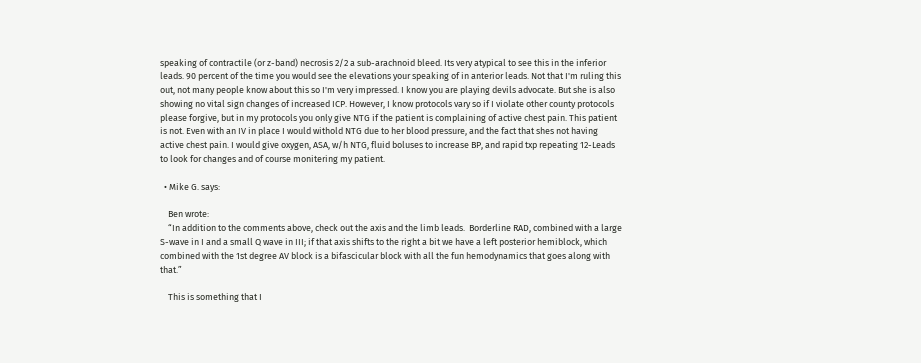speaking of contractile (or z-band) necrosis 2/2 a sub-arachnoid bleed. Its very atypical to see this in the inferior leads. 90 percent of the time you would see the elevations your speaking of in anterior leads. Not that I'm ruling this out, not many people know about this so I'm very impressed. I know you are playing devils advocate. But she is also showing no vital sign changes of increased ICP. However, I know protocols vary so if I violate other county protocols please forgive, but in my protocols you only give NTG if the patient is complaining of active chest pain. This patient is not. Even with an IV in place I would withold NTG due to her blood pressure, and the fact that shes not having active chest pain. I would give oxygen, ASA, w/h NTG, fluid boluses to increase BP, and rapid txp repeating 12-Leads to look for changes and of course monitering my patient.

  • Mike G. says:

    Ben wrote:
    “In addition to the comments above, check out the axis and the limb leads.  Borderline RAD, combined with a large S-wave in I and a small Q wave in III; if that axis shifts to the right a bit we have a left posterior hemiblock, which combined with the 1st degree AV block is a bifascicular block with all the fun hemodynamics that goes along with that.”

    This is something that I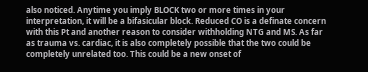also noticed. Anytime you imply BLOCK two or more times in your interpretation, it will be a bifasicular block. Reduced CO is a definate concern with this Pt and another reason to consider withholding NTG and MS. As far as trauma vs. cardiac, it is also completely possible that the two could be completely unrelated too. This could be a new onset of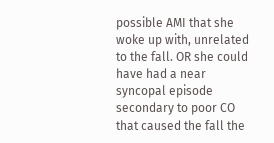possible AMI that she woke up with, unrelated to the fall. OR she could have had a near syncopal episode secondary to poor CO that caused the fall the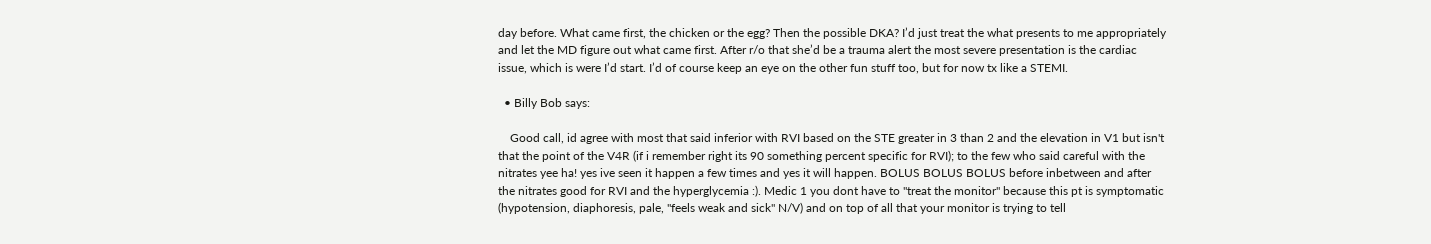day before. What came first, the chicken or the egg? Then the possible DKA? I’d just treat the what presents to me appropriately and let the MD figure out what came first. After r/o that she’d be a trauma alert the most severe presentation is the cardiac issue, which is were I’d start. I’d of course keep an eye on the other fun stuff too, but for now tx like a STEMI.

  • Billy Bob says:

    Good call, id agree with most that said inferior with RVI based on the STE greater in 3 than 2 and the elevation in V1 but isn't that the point of the V4R (if i remember right its 90 something percent specific for RVI); to the few who said careful with the nitrates yee ha! yes ive seen it happen a few times and yes it will happen. BOLUS BOLUS BOLUS before inbetween and after the nitrates good for RVI and the hyperglycemia :). Medic 1 you dont have to "treat the monitor" because this pt is symptomatic (hypotension, diaphoresis, pale, "feels weak and sick" N/V) and on top of all that your monitor is trying to tell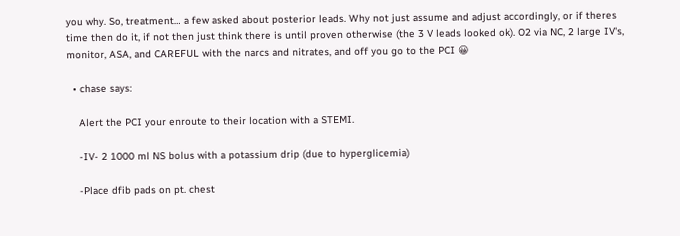you why. So, treatment… a few asked about posterior leads. Why not just assume and adjust accordingly, or if theres time then do it, if not then just think there is until proven otherwise (the 3 V leads looked ok). O2 via NC, 2 large IV's, monitor, ASA, and CAREFUL with the narcs and nitrates, and off you go to the PCI 😀

  • chase says:

    Alert the PCI your enroute to their location with a STEMI.

    -IV- 2 1000 ml NS bolus with a potassium drip (due to hyperglicemia)

    -Place dfib pads on pt. chest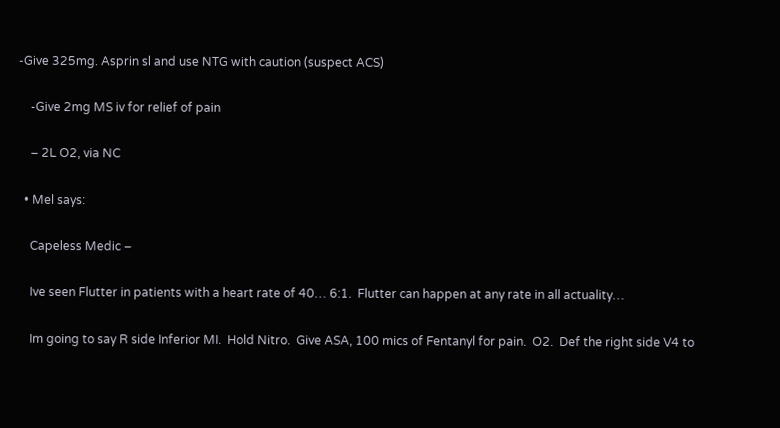-Give 325mg. Asprin sl and use NTG with caution (suspect ACS)

    -Give 2mg MS iv for relief of pain

    – 2L O2, via NC

  • Mel says:

    Capeless Medic –

    Ive seen Flutter in patients with a heart rate of 40… 6:1.  Flutter can happen at any rate in all actuality…

    Im going to say R side Inferior MI.  Hold Nitro.  Give ASA, 100 mics of Fentanyl for pain.  O2.  Def the right side V4 to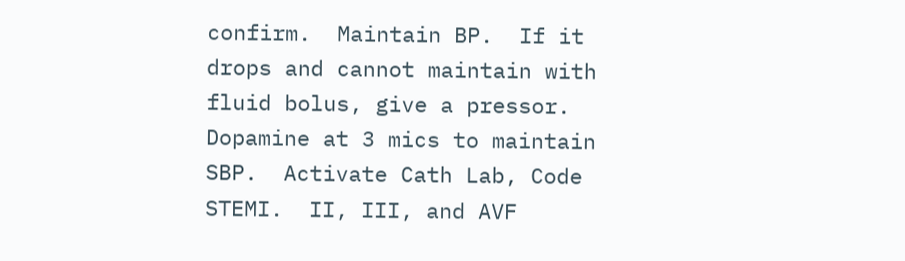confirm.  Maintain BP.  If it drops and cannot maintain with fluid bolus, give a pressor.  Dopamine at 3 mics to maintain SBP.  Activate Cath Lab, Code STEMI.  II, III, and AVF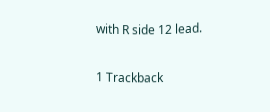with R side 12 lead.

1 Trackback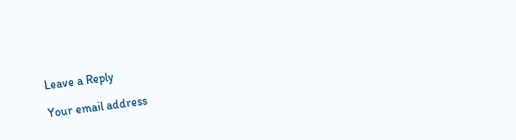Leave a Reply

Your email address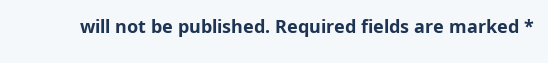will not be published. Required fields are marked *